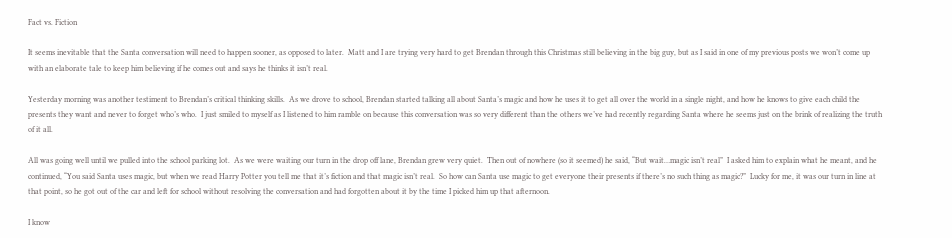Fact vs. Fiction

It seems inevitable that the Santa conversation will need to happen sooner, as opposed to later.  Matt and I are trying very hard to get Brendan through this Christmas still believing in the big guy, but as I said in one of my previous posts we won’t come up with an elaborate tale to keep him believing if he comes out and says he thinks it isn’t real.

Yesterday morning was another testiment to Brendan’s critical thinking skills.  As we drove to school, Brendan started talking all about Santa’s magic and how he uses it to get all over the world in a single night, and how he knows to give each child the presents they want and never to forget who’s who.  I just smiled to myself as I listened to him ramble on because this conversation was so very different than the others we’ve had recently regarding Santa where he seems just on the brink of realizing the truth of it all.

All was going well until we pulled into the school parking lot.  As we were waiting our turn in the drop off lane, Brendan grew very quiet.  Then out of nowhere (so it seemed) he said, “But wait…magic isn’t real”  I asked him to explain what he meant, and he continued, “You said Santa uses magic, but when we read Harry Potter you tell me that it’s fiction and that magic isn’t real.  So how can Santa use magic to get everyone their presents if there’s no such thing as magic?”  Lucky for me, it was our turn in line at that point, so he got out of the car and left for school without resolving the conversation and had forgotten about it by the time I picked him up that afternoon.

I know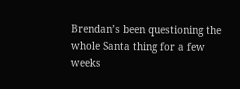Brendan’s been questioning the whole Santa thing for a few weeks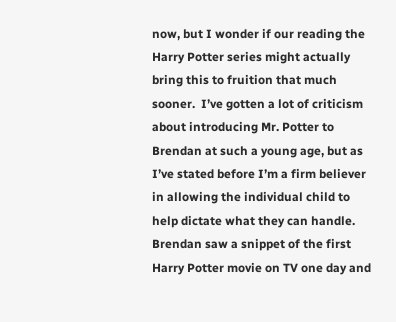now, but I wonder if our reading the Harry Potter series might actually bring this to fruition that much sooner.  I’ve gotten a lot of criticism about introducing Mr. Potter to Brendan at such a young age, but as I’ve stated before I’m a firm believer in allowing the individual child to help dictate what they can handle.  Brendan saw a snippet of the first Harry Potter movie on TV one day and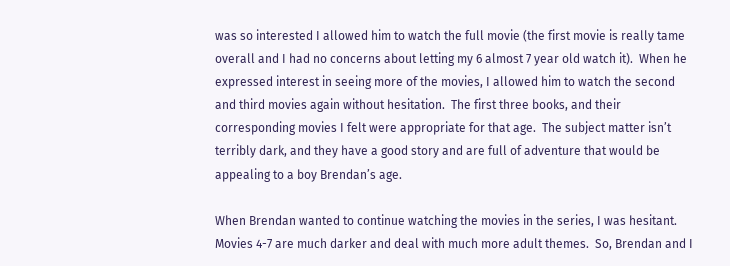was so interested I allowed him to watch the full movie (the first movie is really tame overall and I had no concerns about letting my 6 almost 7 year old watch it).  When he expressed interest in seeing more of the movies, I allowed him to watch the second and third movies again without hesitation.  The first three books, and their corresponding movies I felt were appropriate for that age.  The subject matter isn’t terribly dark, and they have a good story and are full of adventure that would be appealing to a boy Brendan’s age.

When Brendan wanted to continue watching the movies in the series, I was hesitant.  Movies 4-7 are much darker and deal with much more adult themes.  So, Brendan and I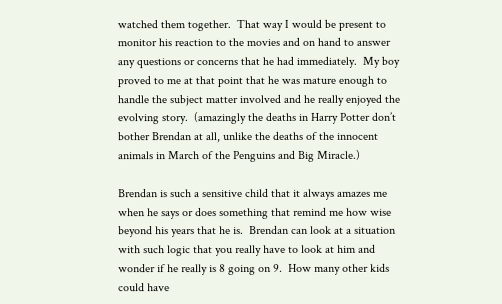watched them together.  That way I would be present to monitor his reaction to the movies and on hand to answer any questions or concerns that he had immediately.  My boy proved to me at that point that he was mature enough to handle the subject matter involved and he really enjoyed the evolving story.  (amazingly the deaths in Harry Potter don’t bother Brendan at all, unlike the deaths of the innocent animals in March of the Penguins and Big Miracle.)

Brendan is such a sensitive child that it always amazes me when he says or does something that remind me how wise beyond his years that he is.  Brendan can look at a situation with such logic that you really have to look at him and wonder if he really is 8 going on 9.  How many other kids could have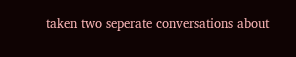taken two seperate conversations about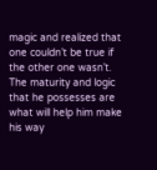magic and realized that one couldn’t be true if the other one wasn’t.  The maturity and logic that he possesses are what will help him make his way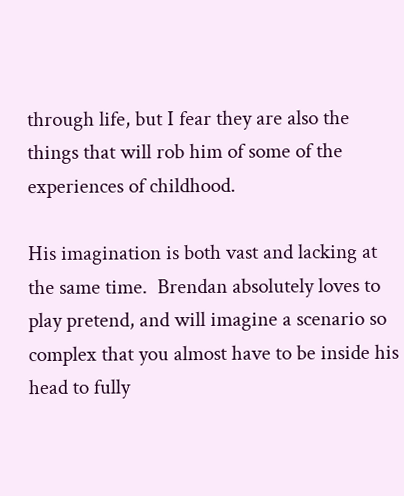through life, but I fear they are also the things that will rob him of some of the experiences of childhood.

His imagination is both vast and lacking at the same time.  Brendan absolutely loves to play pretend, and will imagine a scenario so complex that you almost have to be inside his head to fully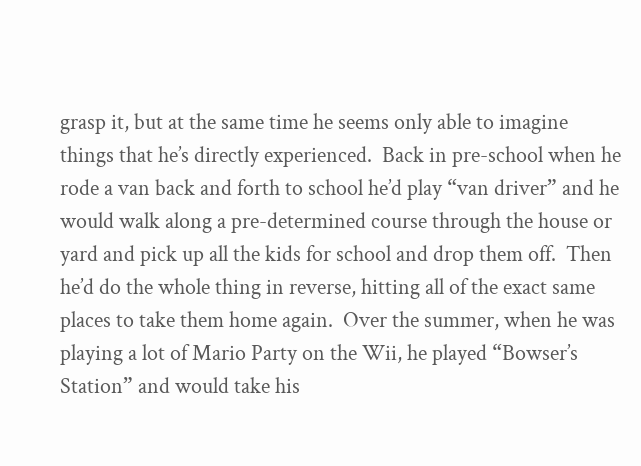grasp it, but at the same time he seems only able to imagine things that he’s directly experienced.  Back in pre-school when he rode a van back and forth to school he’d play “van driver” and he would walk along a pre-determined course through the house or yard and pick up all the kids for school and drop them off.  Then he’d do the whole thing in reverse, hitting all of the exact same places to take them home again.  Over the summer, when he was playing a lot of Mario Party on the Wii, he played “Bowser’s Station” and would take his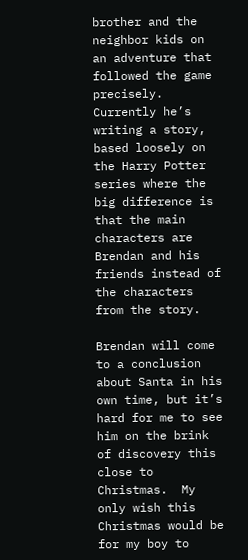brother and the neighbor kids on an adventure that followed the game precisely.  Currently he’s writing a story, based loosely on the Harry Potter series where the big difference is that the main characters are Brendan and his friends instead of the characters from the story.

Brendan will come to a conclusion about Santa in his own time, but it’s hard for me to see him on the brink of discovery this close to Christmas.  My only wish this Christmas would be for my boy to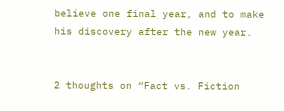believe one final year, and to make his discovery after the new year.


2 thoughts on “Fact vs. Fiction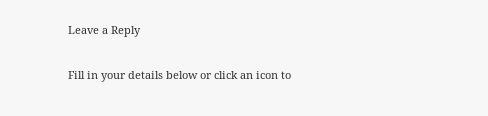Leave a Reply

Fill in your details below or click an icon to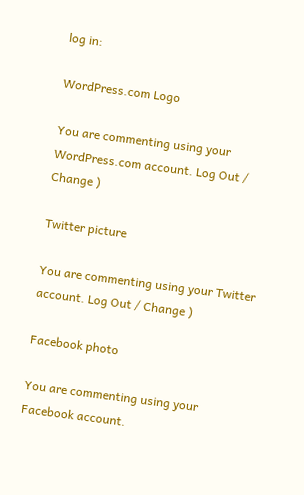log in:

WordPress.com Logo

You are commenting using your WordPress.com account. Log Out / Change )

Twitter picture

You are commenting using your Twitter account. Log Out / Change )

Facebook photo

You are commenting using your Facebook account.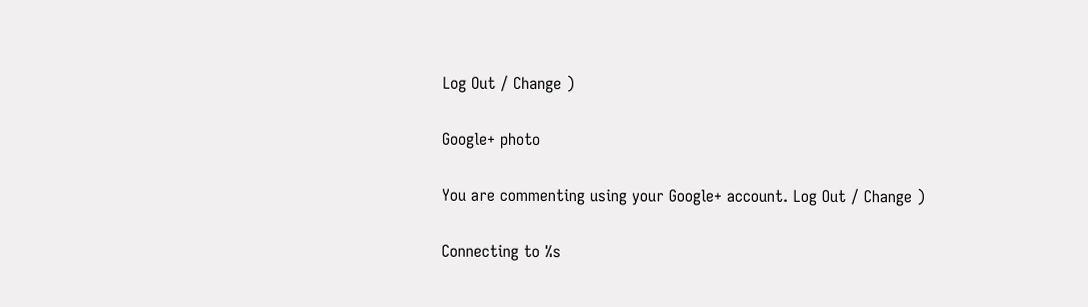Log Out / Change )

Google+ photo

You are commenting using your Google+ account. Log Out / Change )

Connecting to %s